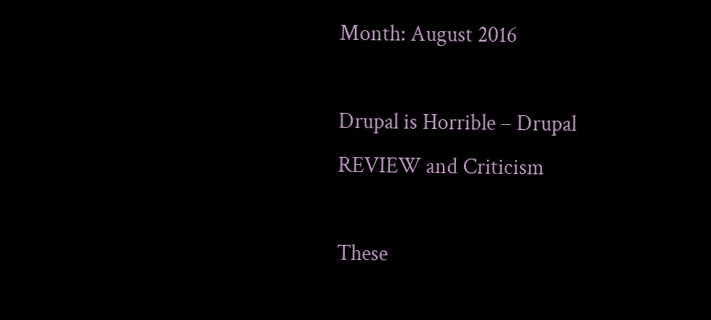Month: August 2016

Drupal is Horrible – Drupal REVIEW and Criticism

These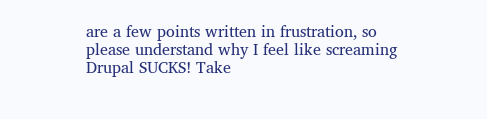are a few points written in frustration, so please understand why I feel like screaming Drupal SUCKS! Take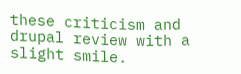these criticism and drupal review with a slight smile.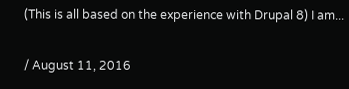(This is all based on the experience with Drupal 8) I am...

/ August 11, 2016